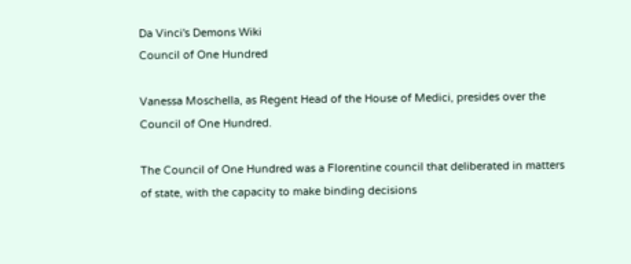Da Vinci's Demons Wiki
Council of One Hundred

Vanessa Moschella, as Regent Head of the House of Medici, presides over the Council of One Hundred.

The Council of One Hundred was a Florentine council that deliberated in matters of state, with the capacity to make binding decisions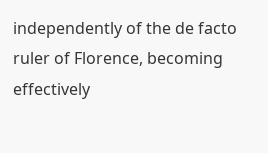independently of the de facto ruler of Florence, becoming effectively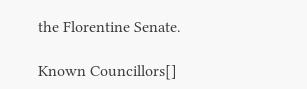the Florentine Senate.

Known Councillors[]